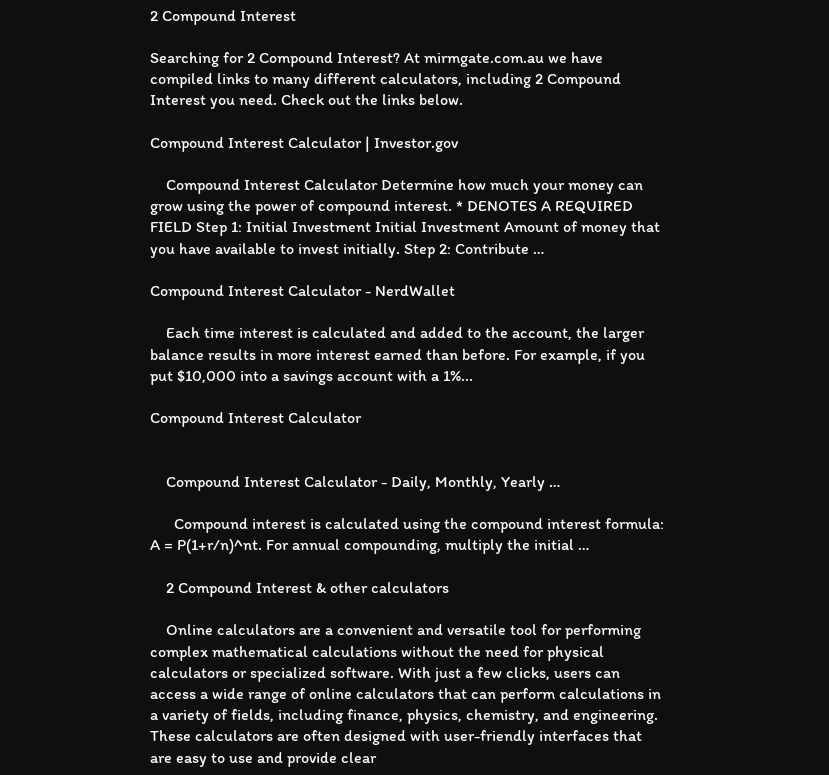2 Compound Interest

Searching for 2 Compound Interest? At mirmgate.com.au we have compiled links to many different calculators, including 2 Compound Interest you need. Check out the links below.

Compound Interest Calculator | Investor.gov

    Compound Interest Calculator Determine how much your money can grow using the power of compound interest. * DENOTES A REQUIRED FIELD Step 1: Initial Investment Initial Investment Amount of money that you have available to invest initially. Step 2: Contribute …

Compound Interest Calculator - NerdWallet

    Each time interest is calculated and added to the account, the larger balance results in more interest earned than before. For example, if you put $10,000 into a savings account with a 1%...

Compound Interest Calculator


    Compound Interest Calculator - Daily, Monthly, Yearly …

      Compound interest is calculated using the compound interest formula: A = P(1+r/n)^nt. For annual compounding, multiply the initial …

    2 Compound Interest & other calculators

    Online calculators are a convenient and versatile tool for performing complex mathematical calculations without the need for physical calculators or specialized software. With just a few clicks, users can access a wide range of online calculators that can perform calculations in a variety of fields, including finance, physics, chemistry, and engineering. These calculators are often designed with user-friendly interfaces that are easy to use and provide clear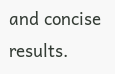and concise results.